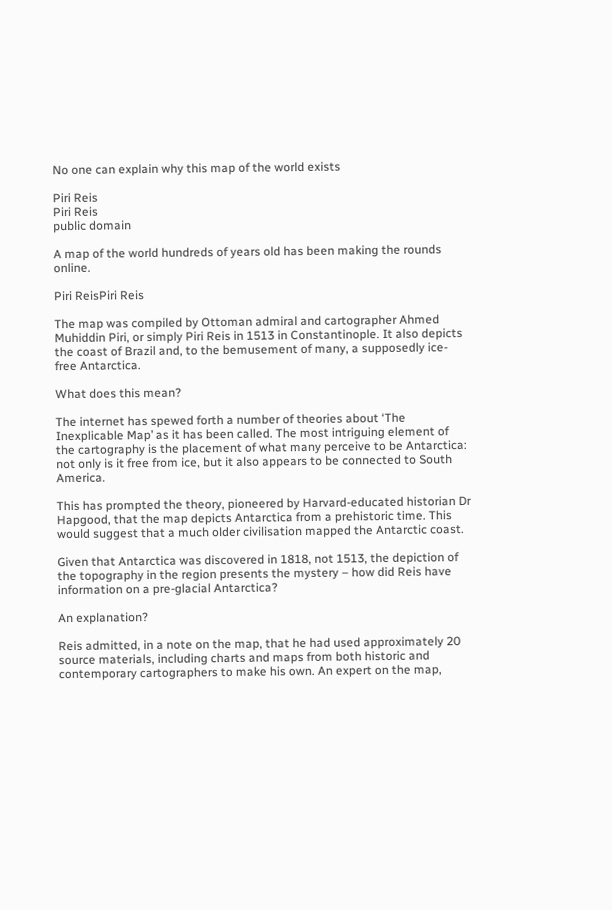No one can explain why this map of the world exists

Piri Reis
Piri Reis
public domain

A map of the world hundreds of years old has been making the rounds online.

Piri ReisPiri Reis

The map was compiled by Ottoman admiral and cartographer Ahmed Muhiddin Piri, or simply Piri Reis in 1513 in Constantinople. It also depicts the coast of Brazil and, to the bemusement of many, a supposedly ice-free Antarctica.

What does this mean?

The internet has spewed forth a number of theories about ‘The Inexplicable Map’ as it has been called. The most intriguing element of the cartography is the placement of what many perceive to be Antarctica: not only is it free from ice, but it also appears to be connected to South America.

This has prompted the theory, pioneered by Harvard-educated historian Dr Hapgood, that the map depicts Antarctica from a prehistoric time. This would suggest that a much older civilisation mapped the Antarctic coast.

Given that Antarctica was discovered in 1818, not 1513, the depiction of the topography in the region presents the mystery – how did Reis have information on a pre-glacial Antarctica?

An explanation?

Reis admitted, in a note on the map, that he had used approximately 20 source materials, including charts and maps from both historic and contemporary cartographers to make his own. An expert on the map,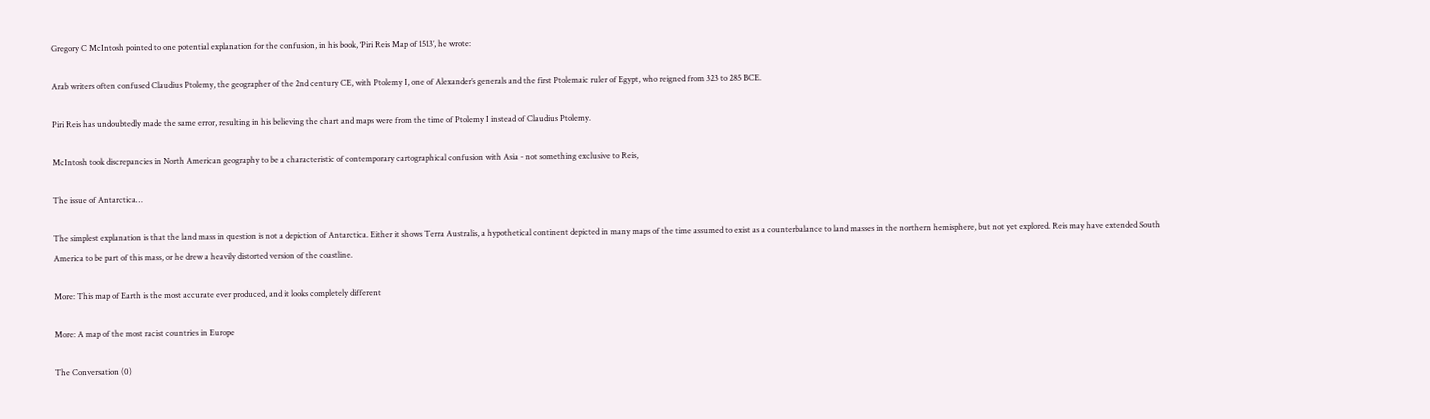Gregory C McIntosh pointed to one potential explanation for the confusion, in his book, ‘Piri Reis Map of 1513’, he wrote:

Arab writers often confused Claudius Ptolemy, the geographer of the 2nd century CE, with Ptolemy I, one of Alexander’s generals and the first Ptolemaic ruler of Egypt, who reigned from 323 to 285 BCE.

Piri Reis has undoubtedly made the same error, resulting in his believing the chart and maps were from the time of Ptolemy I instead of Claudius Ptolemy.

McIntosh took discrepancies in North American geography to be a characteristic of contemporary cartographical confusion with Asia - not something exclusive to Reis,

The issue of Antarctica…

The simplest explanation is that the land mass in question is not a depiction of Antarctica. Either it shows Terra Australis, a hypothetical continent depicted in many maps of the time assumed to exist as a counterbalance to land masses in the northern hemisphere, but not yet explored. Reis may have extended South America to be part of this mass, or he drew a heavily distorted version of the coastline.

More: This map of Earth is the most accurate ever produced, and it looks completely different

More: A map of the most racist countries in Europe

The Conversation (0)